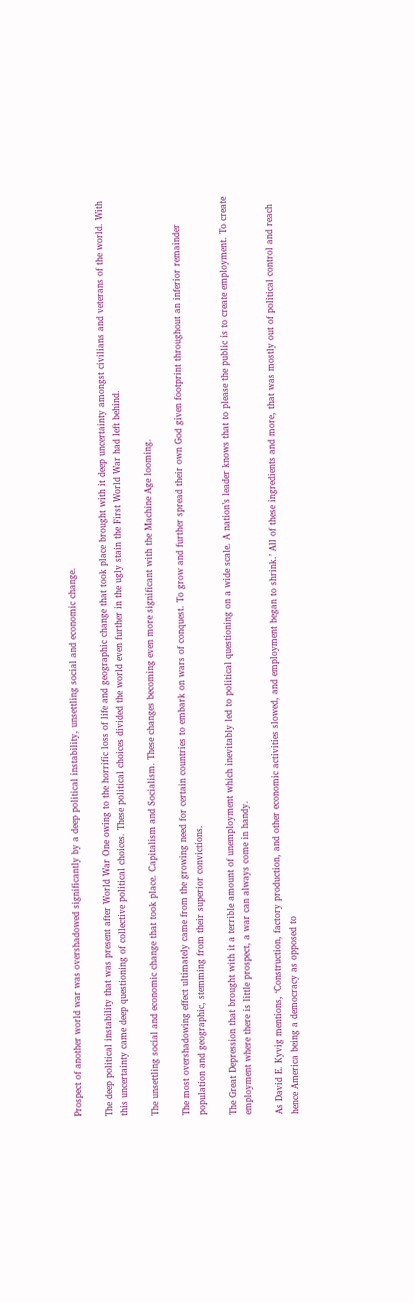Prospect of another world war was overshadowed significantly by a deep political instability, unsettling social and economic change.

The deep political instability that was present after World War One owing to the horrific loss of life and geographic change that took place brought with it deep uncertainty amongst civilians and veterans of the world. With this uncertainty came deep questioning of collective political choices. These political choices divided the world even further in the ugly stain the First World War had left behind.

The unsettling social and economic change that took place. Capitalism and Socialism. These changes becoming even more significant with the Machine Age looming.

The most overshadowing effect ultimately came from the growing need for certain countries to embark on wars of conquest. To grow and further spread their own God given footprint throughout an inferior remainder population and geographic, stemming from their superior convictions.

The Great Depression that brought with it a terrible amount of unemployment which inevitably led to political questioning on a wide scale. A nation’s leader knows that to please the public is to create employment. To create employment where there is little prospect, a war can always come in handy.

As David E. Kyvig mentions, ‘Construction, factory production, and other economic activities slowed, and employment began to shrink.’ All of these ingredients and more, that was mostly out of political control and reach hence America being a democracy as opposed to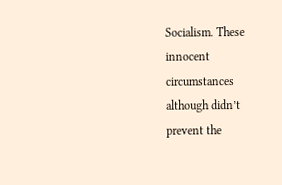Socialism. These innocent circumstances although didn’t prevent the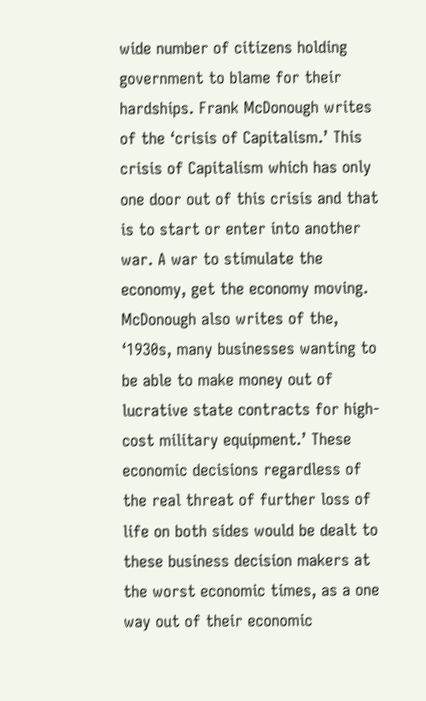wide number of citizens holding government to blame for their hardships. Frank McDonough writes of the ‘crisis of Capitalism.’ This crisis of Capitalism which has only one door out of this crisis and that is to start or enter into another war. A war to stimulate the economy, get the economy moving. McDonough also writes of the, ‘1930s, many businesses wanting to be able to make money out of lucrative state contracts for high-cost military equipment.’ These economic decisions regardless of the real threat of further loss of life on both sides would be dealt to these business decision makers at the worst economic times, as a one way out of their economic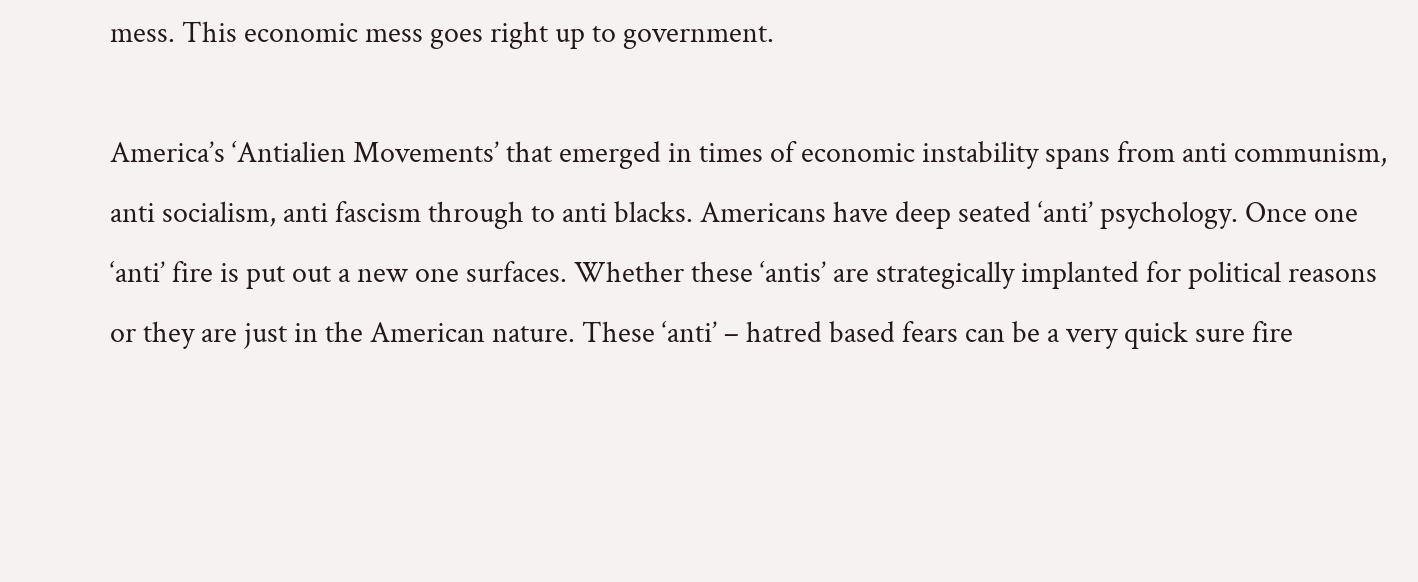mess. This economic mess goes right up to government.

America’s ‘Antialien Movements’ that emerged in times of economic instability spans from anti communism, anti socialism, anti fascism through to anti blacks. Americans have deep seated ‘anti’ psychology. Once one ‘anti’ fire is put out a new one surfaces. Whether these ‘antis’ are strategically implanted for political reasons or they are just in the American nature. These ‘anti’ – hatred based fears can be a very quick sure fire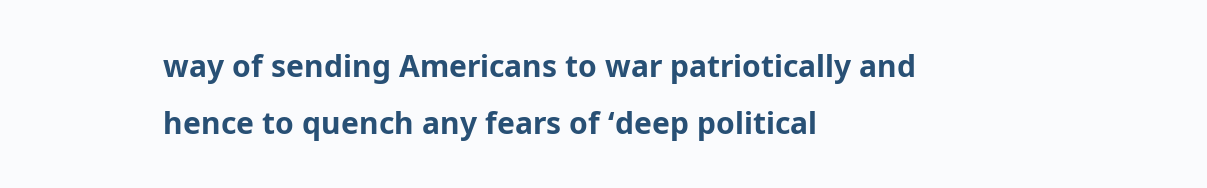way of sending Americans to war patriotically and hence to quench any fears of ‘deep political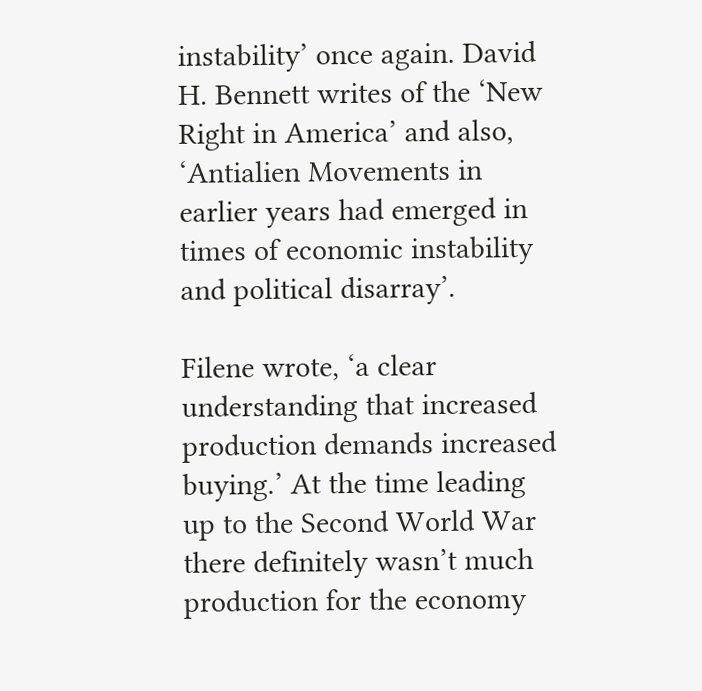instability’ once again. David H. Bennett writes of the ‘New Right in America’ and also, ‘Antialien Movements in earlier years had emerged in times of economic instability and political disarray’.

Filene wrote, ‘a clear understanding that increased production demands increased buying.’ At the time leading up to the Second World War there definitely wasn’t much production for the economy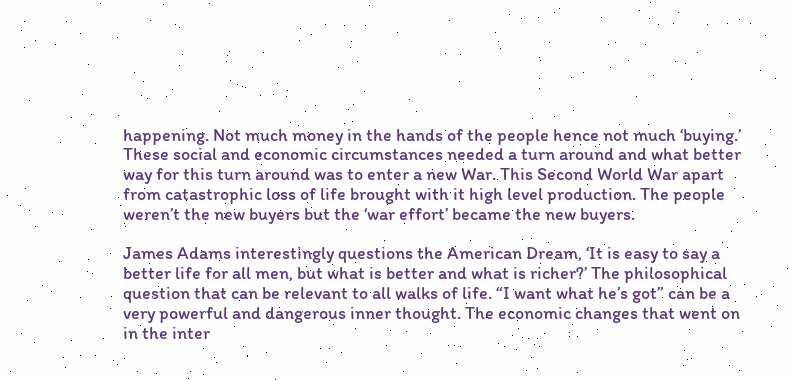happening. Not much money in the hands of the people hence not much ‘buying.’ These social and economic circumstances needed a turn around and what better way for this turn around was to enter a new War. This Second World War apart from catastrophic loss of life brought with it high level production. The people weren’t the new buyers but the ‘war effort’ became the new buyers.

James Adams interestingly questions the American Dream, ‘It is easy to say a better life for all men, but what is better and what is richer?’ The philosophical question that can be relevant to all walks of life. “I want what he’s got” can be a very powerful and dangerous inner thought. The economic changes that went on in the inter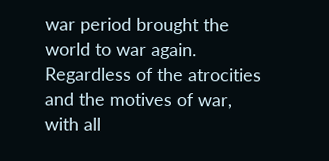war period brought the world to war again. Regardless of the atrocities and the motives of war, with all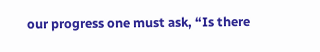our progress one must ask, “Is there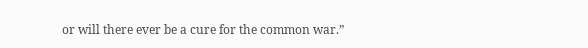or will there ever be a cure for the common war.”